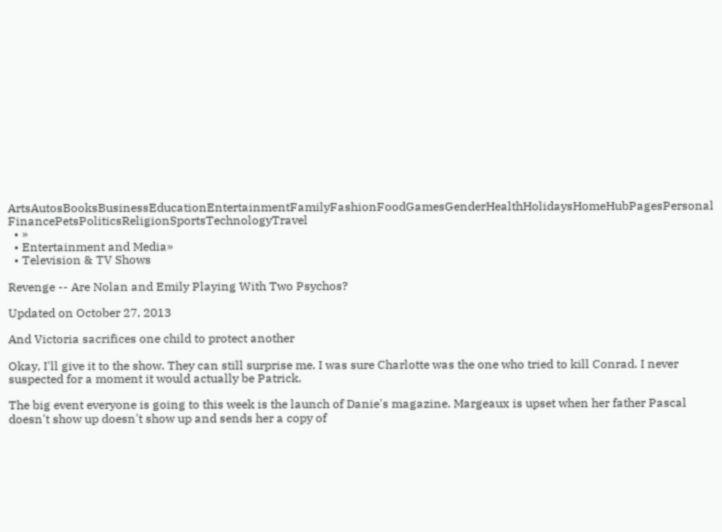ArtsAutosBooksBusinessEducationEntertainmentFamilyFashionFoodGamesGenderHealthHolidaysHomeHubPagesPersonal FinancePetsPoliticsReligionSportsTechnologyTravel
  • »
  • Entertainment and Media»
  • Television & TV Shows

Revenge -- Are Nolan and Emily Playing With Two Psychos?

Updated on October 27, 2013

And Victoria sacrifices one child to protect another

Okay, I'll give it to the show. They can still surprise me. I was sure Charlotte was the one who tried to kill Conrad. I never suspected for a moment it would actually be Patrick.

The big event everyone is going to this week is the launch of Danie's magazine. Margeaux is upset when her father Pascal doesn't show up doesn't show up and sends her a copy of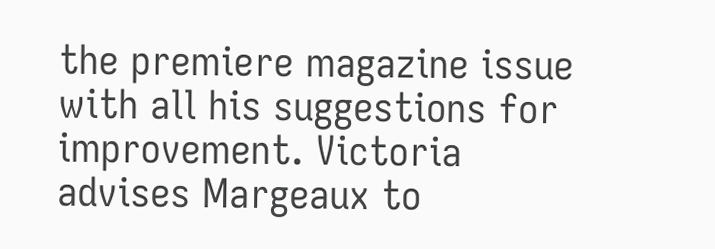the premiere magazine issue with all his suggestions for improvement. Victoria advises Margeaux to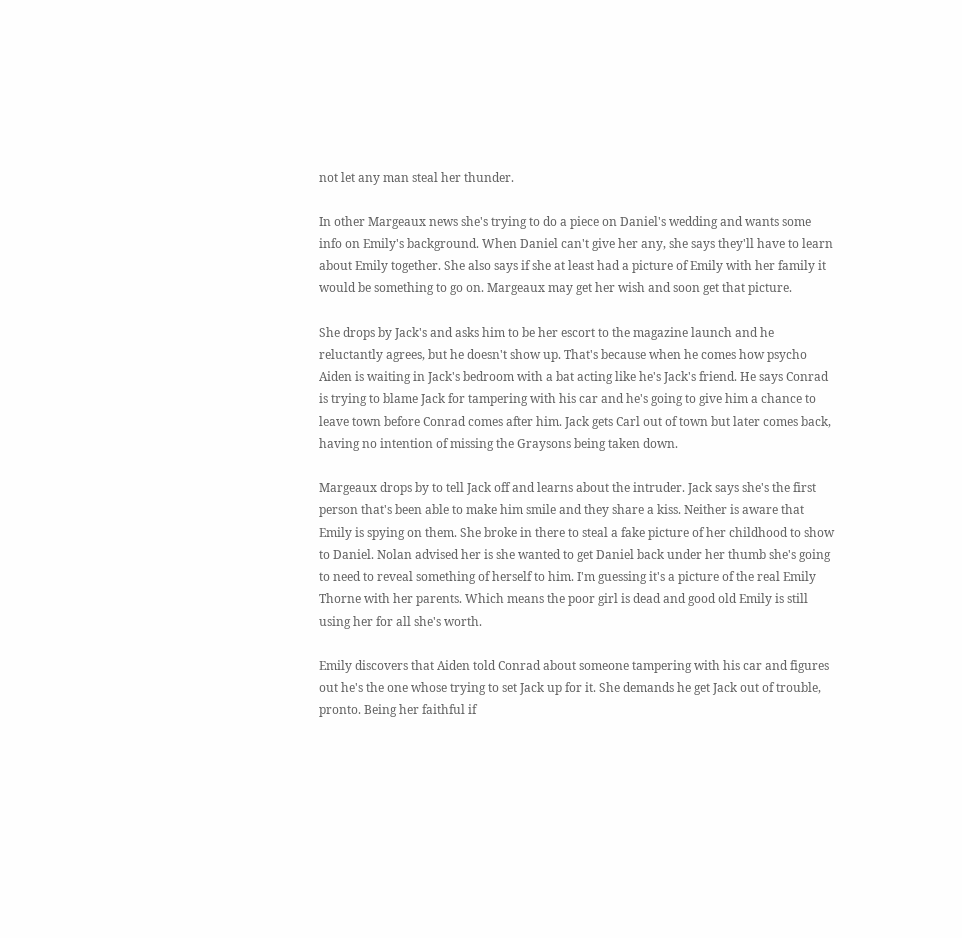not let any man steal her thunder.

In other Margeaux news she's trying to do a piece on Daniel's wedding and wants some info on Emily's background. When Daniel can't give her any, she says they'll have to learn about Emily together. She also says if she at least had a picture of Emily with her family it would be something to go on. Margeaux may get her wish and soon get that picture.

She drops by Jack's and asks him to be her escort to the magazine launch and he reluctantly agrees, but he doesn't show up. That's because when he comes how psycho Aiden is waiting in Jack's bedroom with a bat acting like he's Jack's friend. He says Conrad is trying to blame Jack for tampering with his car and he's going to give him a chance to leave town before Conrad comes after him. Jack gets Carl out of town but later comes back, having no intention of missing the Graysons being taken down.

Margeaux drops by to tell Jack off and learns about the intruder. Jack says she's the first person that's been able to make him smile and they share a kiss. Neither is aware that Emily is spying on them. She broke in there to steal a fake picture of her childhood to show to Daniel. Nolan advised her is she wanted to get Daniel back under her thumb she's going to need to reveal something of herself to him. I'm guessing it's a picture of the real Emily Thorne with her parents. Which means the poor girl is dead and good old Emily is still using her for all she's worth.

Emily discovers that Aiden told Conrad about someone tampering with his car and figures out he's the one whose trying to set Jack up for it. She demands he get Jack out of trouble, pronto. Being her faithful if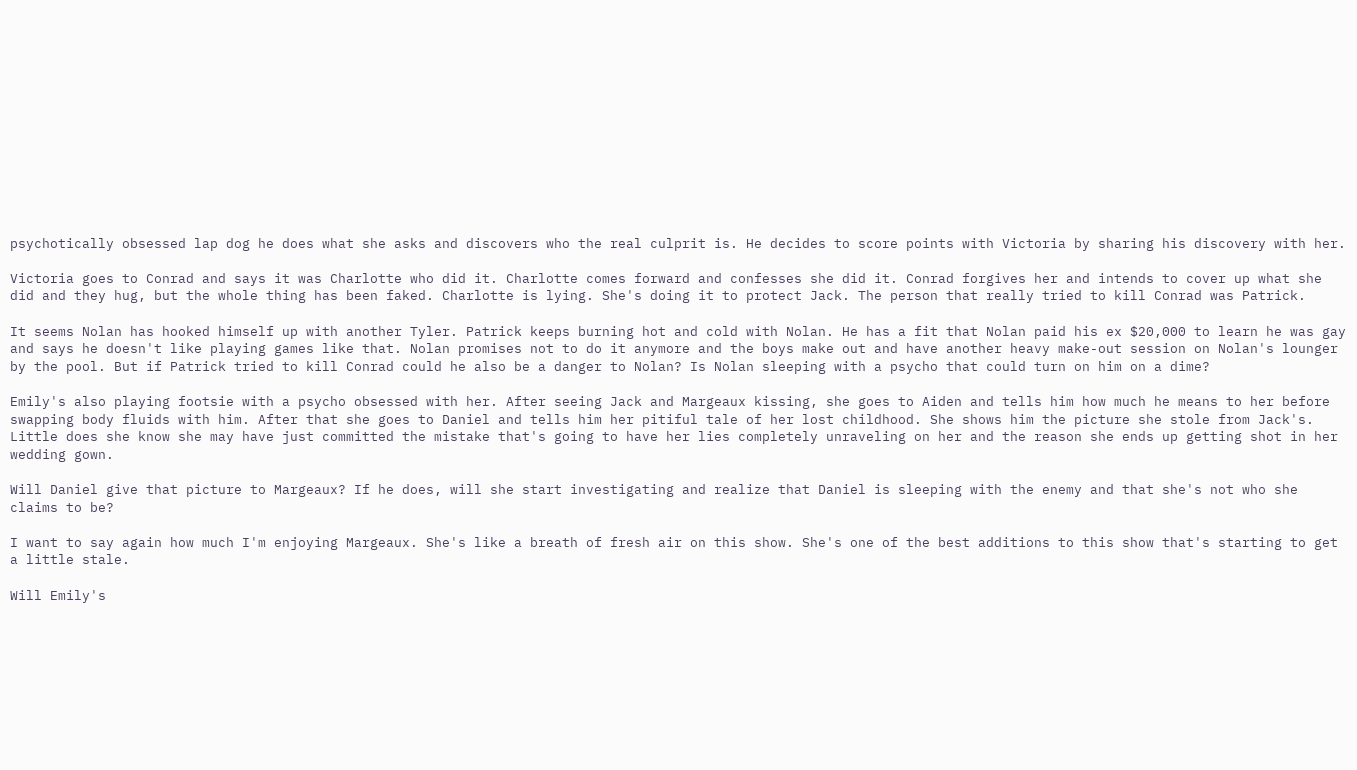psychotically obsessed lap dog he does what she asks and discovers who the real culprit is. He decides to score points with Victoria by sharing his discovery with her.

Victoria goes to Conrad and says it was Charlotte who did it. Charlotte comes forward and confesses she did it. Conrad forgives her and intends to cover up what she did and they hug, but the whole thing has been faked. Charlotte is lying. She's doing it to protect Jack. The person that really tried to kill Conrad was Patrick.

It seems Nolan has hooked himself up with another Tyler. Patrick keeps burning hot and cold with Nolan. He has a fit that Nolan paid his ex $20,000 to learn he was gay and says he doesn't like playing games like that. Nolan promises not to do it anymore and the boys make out and have another heavy make-out session on Nolan's lounger by the pool. But if Patrick tried to kill Conrad could he also be a danger to Nolan? Is Nolan sleeping with a psycho that could turn on him on a dime?

Emily's also playing footsie with a psycho obsessed with her. After seeing Jack and Margeaux kissing, she goes to Aiden and tells him how much he means to her before swapping body fluids with him. After that she goes to Daniel and tells him her pitiful tale of her lost childhood. She shows him the picture she stole from Jack's. Little does she know she may have just committed the mistake that's going to have her lies completely unraveling on her and the reason she ends up getting shot in her wedding gown.

Will Daniel give that picture to Margeaux? If he does, will she start investigating and realize that Daniel is sleeping with the enemy and that she's not who she claims to be?

I want to say again how much I'm enjoying Margeaux. She's like a breath of fresh air on this show. She's one of the best additions to this show that's starting to get a little stale.

Will Emily's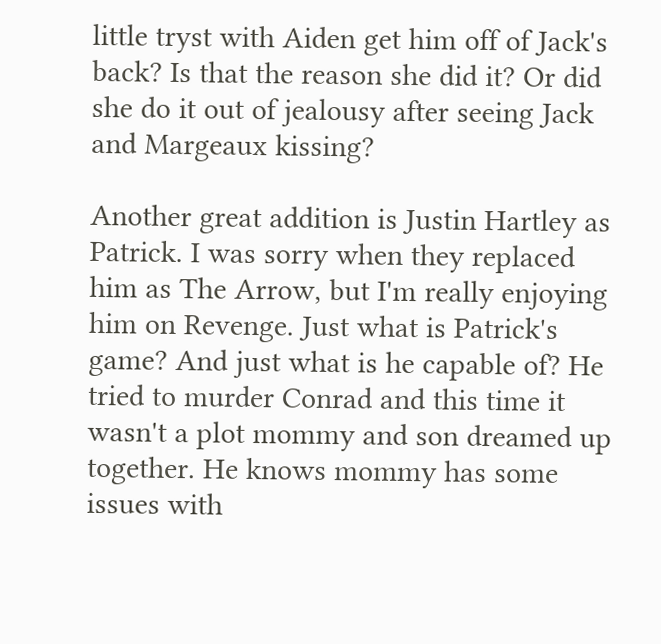little tryst with Aiden get him off of Jack's back? Is that the reason she did it? Or did she do it out of jealousy after seeing Jack and Margeaux kissing?

Another great addition is Justin Hartley as Patrick. I was sorry when they replaced him as The Arrow, but I'm really enjoying him on Revenge. Just what is Patrick's game? And just what is he capable of? He tried to murder Conrad and this time it wasn't a plot mommy and son dreamed up together. He knows mommy has some issues with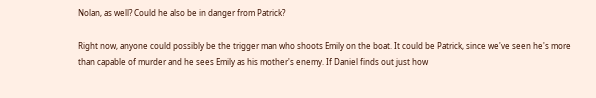Nolan, as well? Could he also be in danger from Patrick?

Right now, anyone could possibly be the trigger man who shoots Emily on the boat. It could be Patrick, since we've seen he's more than capable of murder and he sees Emily as his mother's enemy. If Daniel finds out just how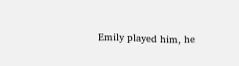Emily played him, he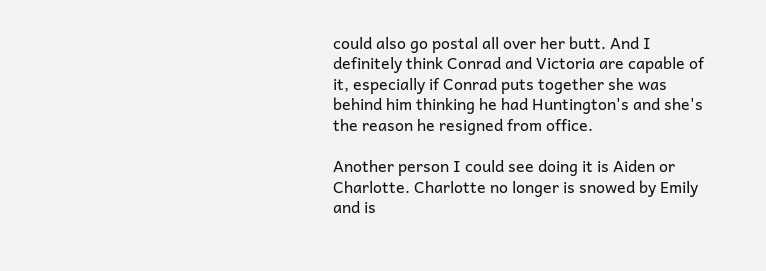could also go postal all over her butt. And I definitely think Conrad and Victoria are capable of it, especially if Conrad puts together she was behind him thinking he had Huntington's and she's the reason he resigned from office.

Another person I could see doing it is Aiden or Charlotte. Charlotte no longer is snowed by Emily and is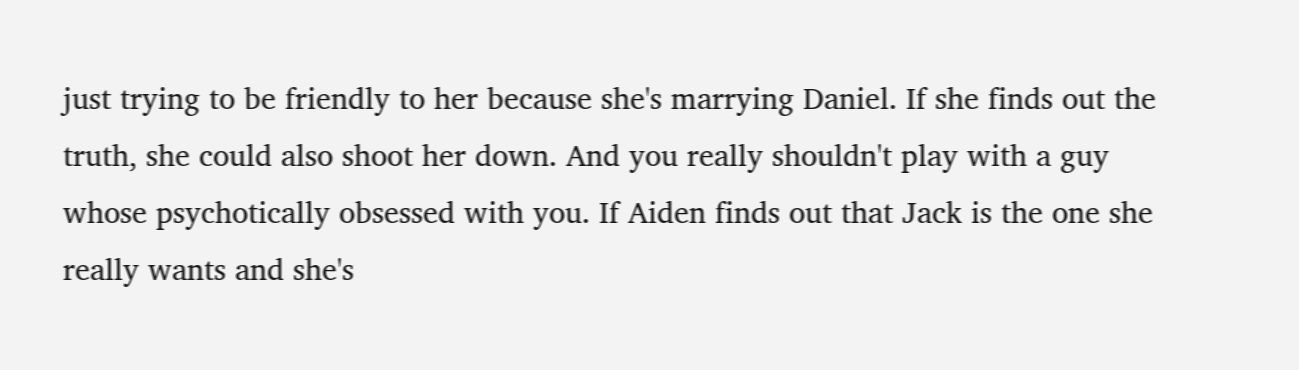just trying to be friendly to her because she's marrying Daniel. If she finds out the truth, she could also shoot her down. And you really shouldn't play with a guy whose psychotically obsessed with you. If Aiden finds out that Jack is the one she really wants and she's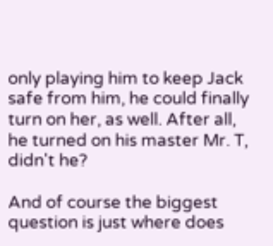only playing him to keep Jack safe from him, he could finally turn on her, as well. After all, he turned on his master Mr. T, didn't he?

And of course the biggest question is just where does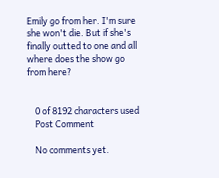Emily go from her. I'm sure she won't die. But if she's finally outted to one and all where does the show go from here?


    0 of 8192 characters used
    Post Comment

    No comments yet.